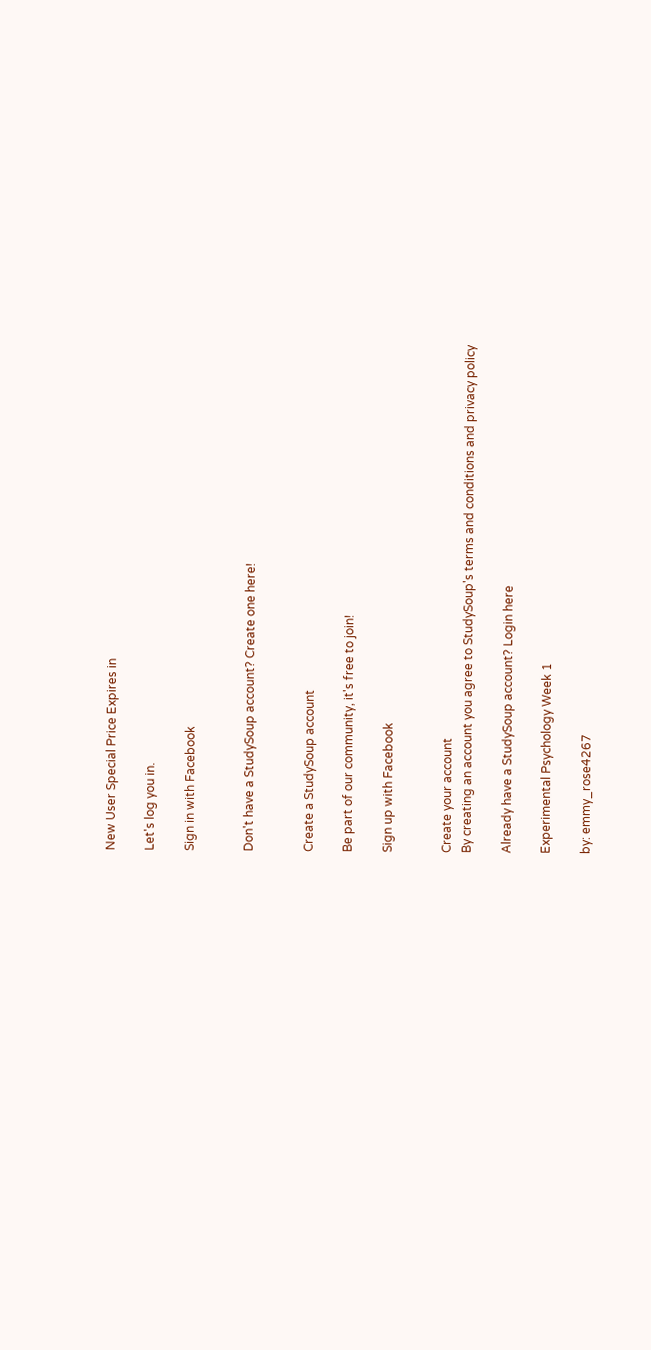New User Special Price Expires in

Let's log you in.

Sign in with Facebook


Don't have a StudySoup account? Create one here!


Create a StudySoup account

Be part of our community, it's free to join!

Sign up with Facebook


Create your account
By creating an account you agree to StudySoup's terms and conditions and privacy policy

Already have a StudySoup account? Login here

Experimental Psychology Week 1

by: emmy_rose4267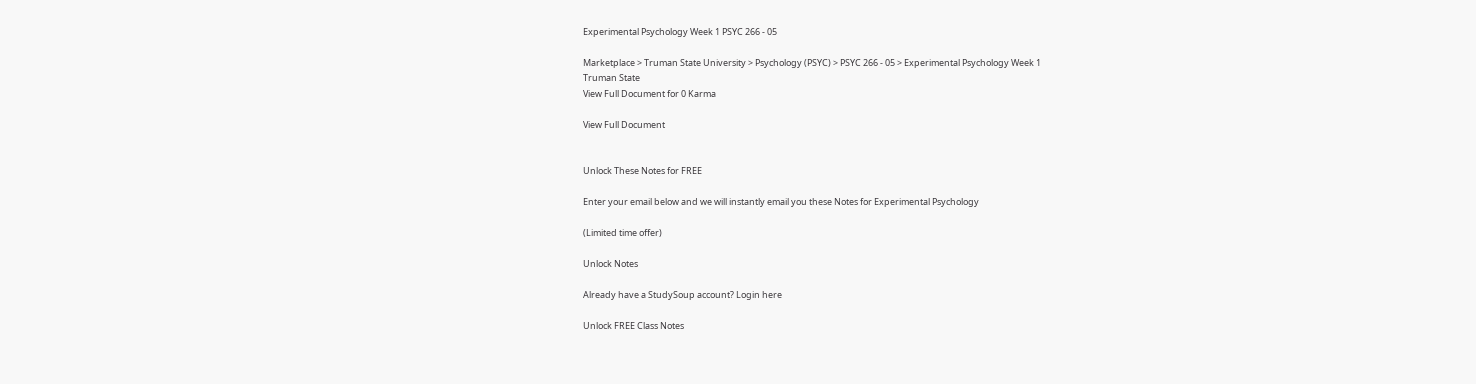Experimental Psychology Week 1 PSYC 266 - 05

Marketplace > Truman State University > Psychology (PSYC) > PSYC 266 - 05 > Experimental Psychology Week 1
Truman State
View Full Document for 0 Karma

View Full Document


Unlock These Notes for FREE

Enter your email below and we will instantly email you these Notes for Experimental Psychology

(Limited time offer)

Unlock Notes

Already have a StudySoup account? Login here

Unlock FREE Class Notes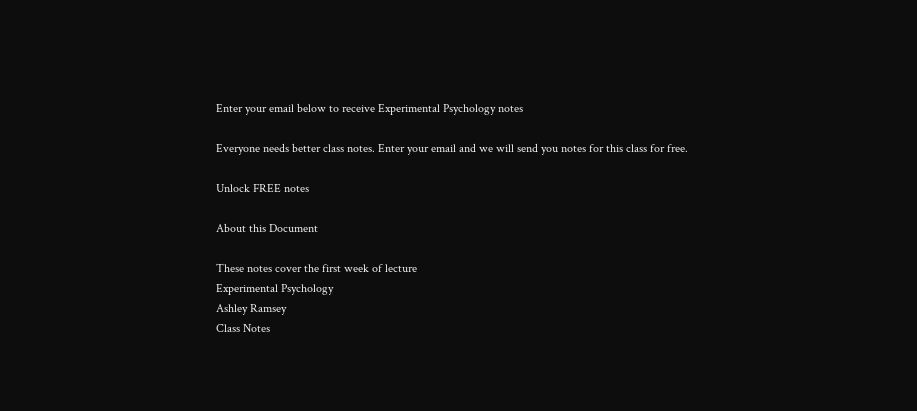Enter your email below to receive Experimental Psychology notes

Everyone needs better class notes. Enter your email and we will send you notes for this class for free.

Unlock FREE notes

About this Document

These notes cover the first week of lecture
Experimental Psychology
Ashley Ramsey
Class Notes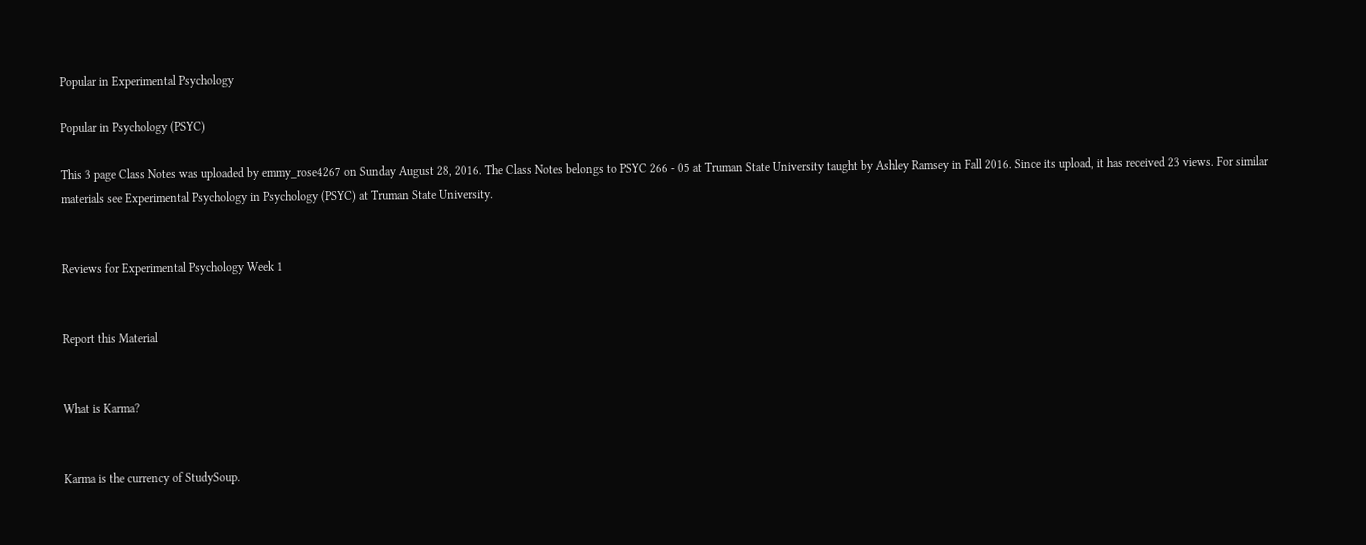Popular in Experimental Psychology

Popular in Psychology (PSYC)

This 3 page Class Notes was uploaded by emmy_rose4267 on Sunday August 28, 2016. The Class Notes belongs to PSYC 266 - 05 at Truman State University taught by Ashley Ramsey in Fall 2016. Since its upload, it has received 23 views. For similar materials see Experimental Psychology in Psychology (PSYC) at Truman State University.


Reviews for Experimental Psychology Week 1


Report this Material


What is Karma?


Karma is the currency of StudySoup.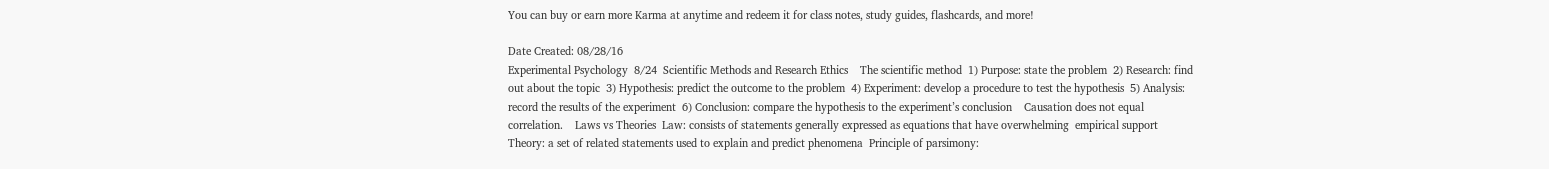You can buy or earn more Karma at anytime and redeem it for class notes, study guides, flashcards, and more!

Date Created: 08/28/16
Experimental Psychology  8/24  Scientific Methods and Research Ethics    The scientific method  1) Purpose: state the problem  2) Research: find out about the topic  3) Hypothesis: predict the outcome to the problem  4) Experiment: develop a procedure to test the hypothesis  5) Analysis: record the results of the experiment  6) Conclusion: compare the hypothesis to the experiment’s conclusion    Causation does not equal correlation.    Laws vs Theories  Law: consists of statements generally expressed as equations that have overwhelming  empirical support  Theory: a set of related statements used to explain and predict phenomena  Principle of parsimony: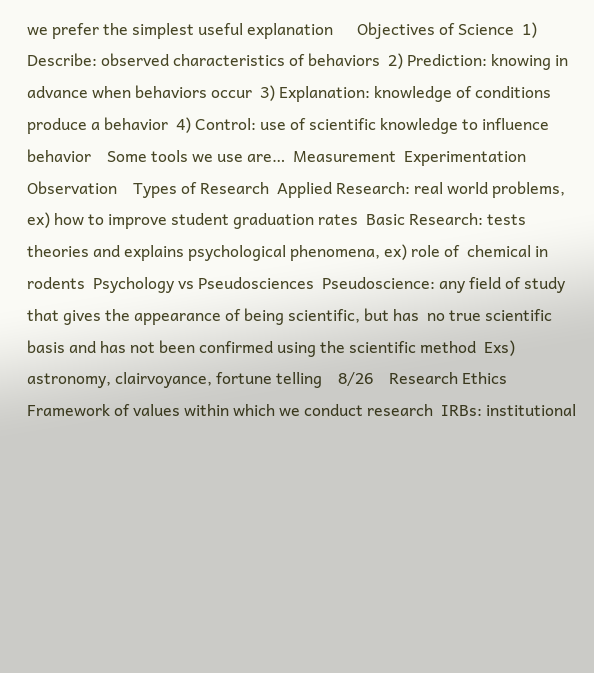we prefer the simplest useful explanation      Objectives of Science  1) Describe: observed characteristics of behaviors  2) Prediction: knowing in advance when behaviors occur  3) Explanation: knowledge of conditions produce a behavior  4) Control: use of scientific knowledge to influence behavior    Some tools we use are…  Measurement  Experimentation  Observation    Types of Research  Applied Research: real world problems, ex) how to improve student graduation rates  Basic Research: tests theories and explains psychological phenomena, ex) role of  chemical in rodents  Psychology vs Pseudosciences  Pseudoscience: any field of study that gives the appearance of being scientific, but has  no true scientific basis and has not been confirmed using the scientific method  Exs) astronomy, clairvoyance, fortune telling    8/26    Research Ethics  Framework of values within which we conduct research  IRBs: institutional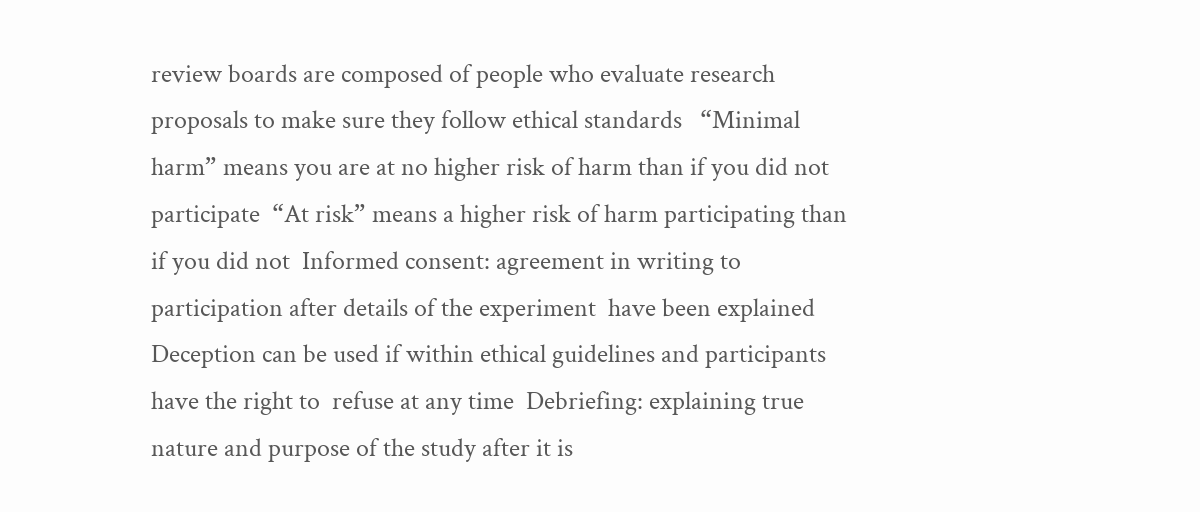review boards are composed of people who evaluate research  proposals to make sure they follow ethical standards   “Minimal harm” means you are at no higher risk of harm than if you did not participate  “At risk” means a higher risk of harm participating than if you did not  Informed consent: agreement in writing to participation after details of the experiment  have been explained  Deception can be used if within ethical guidelines and participants have the right to  refuse at any time  Debriefing: explaining true nature and purpose of the study after it is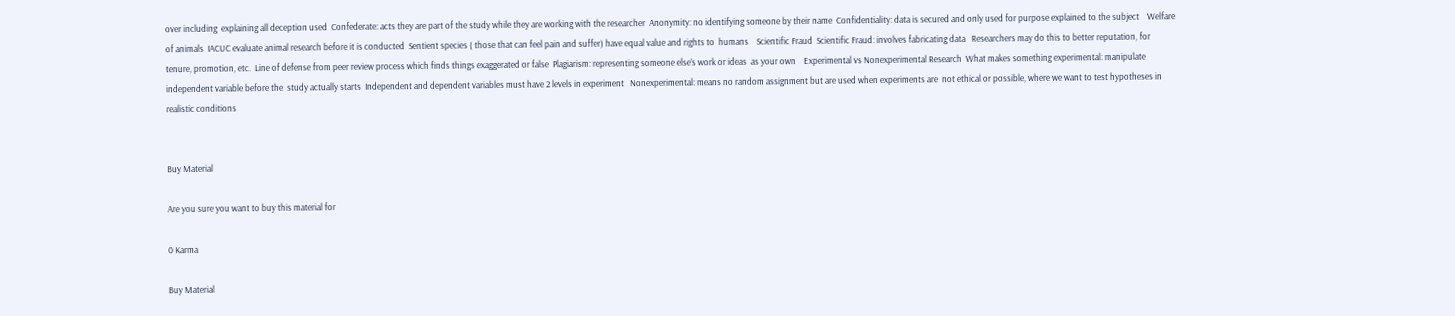over including  explaining all deception used  Confederate: acts they are part of the study while they are working with the researcher  Anonymity: no identifying someone by their name  Confidentiality: data is secured and only used for purpose explained to the subject    Welfare of animals  IACUC evaluate animal research before it is conducted  Sentient species ( those that can feel pain and suffer) have equal value and rights to  humans    Scientific Fraud  Scientific Fraud: involves fabricating data   Researchers may do this to better reputation, for tenure, promotion, etc.  Line of defense from peer review process which finds things exaggerated or false  Plagiarism: representing someone else’s work or ideas  as your own    Experimental vs Nonexperimental Research  What makes something experimental: manipulate independent variable before the  study actually starts  Independent and dependent variables must have 2 levels in experiment   Nonexperimental: means no random assignment but are used when experiments are  not ethical or possible, where we want to test hypotheses in realistic conditions


Buy Material

Are you sure you want to buy this material for

0 Karma

Buy Material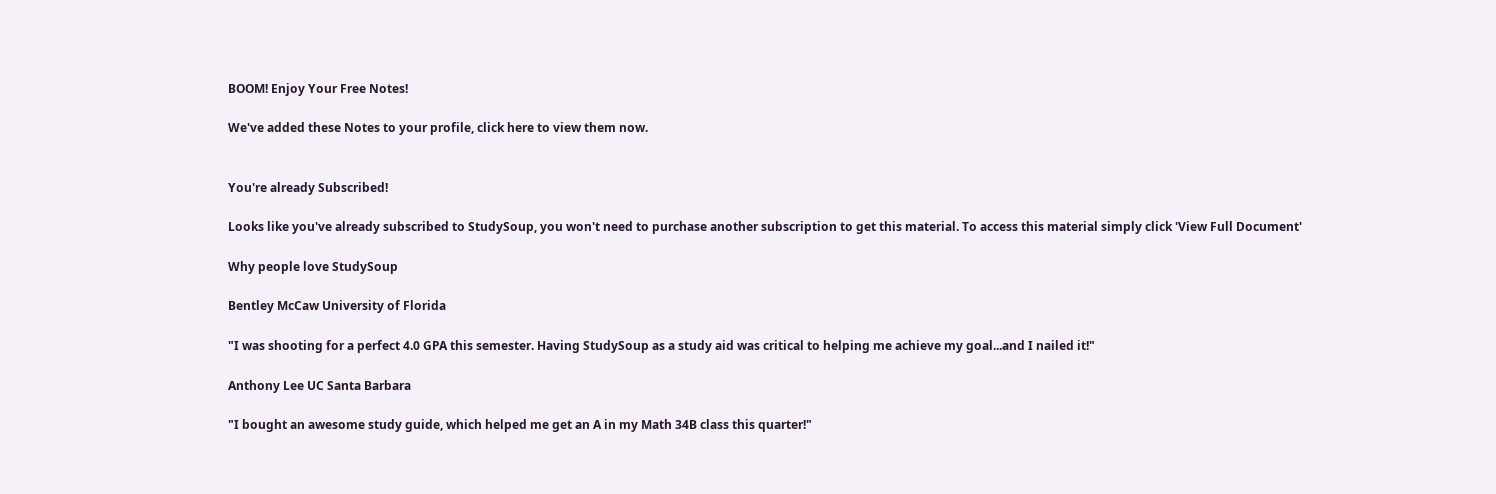BOOM! Enjoy Your Free Notes!

We've added these Notes to your profile, click here to view them now.


You're already Subscribed!

Looks like you've already subscribed to StudySoup, you won't need to purchase another subscription to get this material. To access this material simply click 'View Full Document'

Why people love StudySoup

Bentley McCaw University of Florida

"I was shooting for a perfect 4.0 GPA this semester. Having StudySoup as a study aid was critical to helping me achieve my goal...and I nailed it!"

Anthony Lee UC Santa Barbara

"I bought an awesome study guide, which helped me get an A in my Math 34B class this quarter!"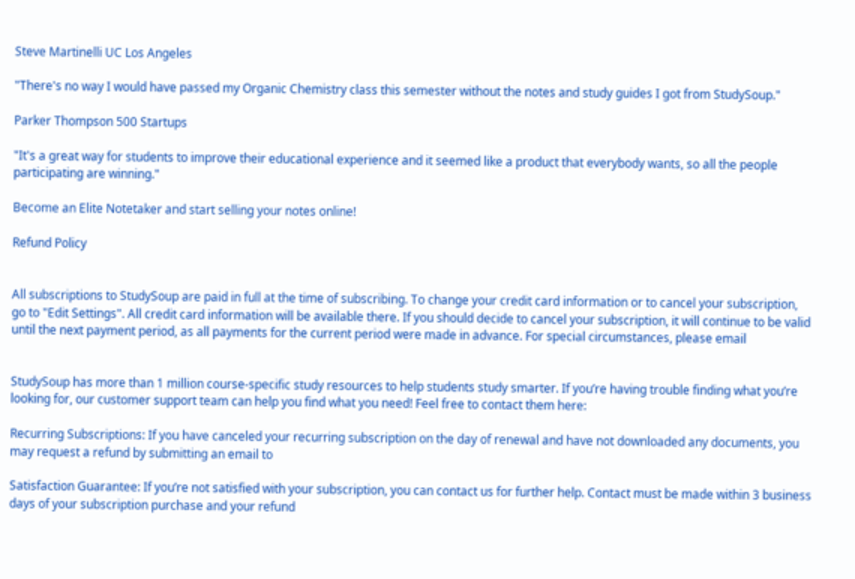Steve Martinelli UC Los Angeles

"There's no way I would have passed my Organic Chemistry class this semester without the notes and study guides I got from StudySoup."

Parker Thompson 500 Startups

"It's a great way for students to improve their educational experience and it seemed like a product that everybody wants, so all the people participating are winning."

Become an Elite Notetaker and start selling your notes online!

Refund Policy


All subscriptions to StudySoup are paid in full at the time of subscribing. To change your credit card information or to cancel your subscription, go to "Edit Settings". All credit card information will be available there. If you should decide to cancel your subscription, it will continue to be valid until the next payment period, as all payments for the current period were made in advance. For special circumstances, please email


StudySoup has more than 1 million course-specific study resources to help students study smarter. If you’re having trouble finding what you’re looking for, our customer support team can help you find what you need! Feel free to contact them here:

Recurring Subscriptions: If you have canceled your recurring subscription on the day of renewal and have not downloaded any documents, you may request a refund by submitting an email to

Satisfaction Guarantee: If you’re not satisfied with your subscription, you can contact us for further help. Contact must be made within 3 business days of your subscription purchase and your refund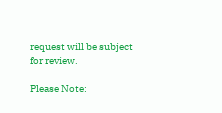request will be subject for review.

Please Note: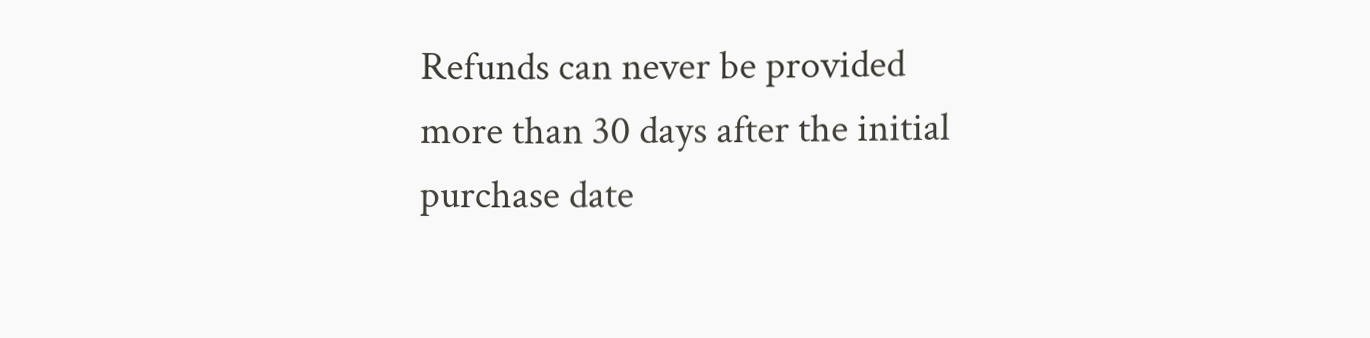Refunds can never be provided more than 30 days after the initial purchase date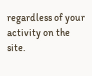regardless of your activity on the site.